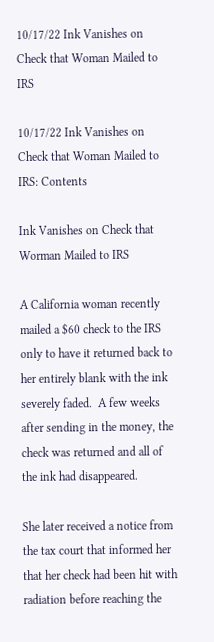10/17/22 Ink Vanishes on Check that Woman Mailed to IRS

10/17/22 Ink Vanishes on Check that Woman Mailed to IRS: Contents

Ink Vanishes on Check that Worman Mailed to IRS

A California woman recently mailed a $60 check to the IRS only to have it returned back to her entirely blank with the ink severely faded.  A few weeks after sending in the money, the check was returned and all of the ink had disappeared.

She later received a notice from the tax court that informed her that her check had been hit with radiation before reaching the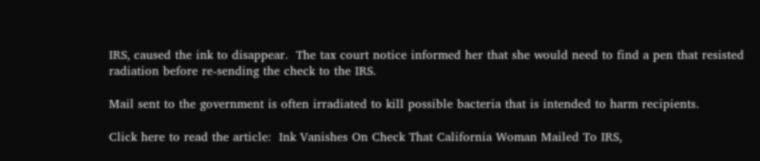IRS, caused the ink to disappear.  The tax court notice informed her that she would need to find a pen that resisted radiation before re-sending the check to the IRS.

Mail sent to the government is often irradiated to kill possible bacteria that is intended to harm recipients.

Click here to read the article:  Ink Vanishes On Check That California Woman Mailed To IRS,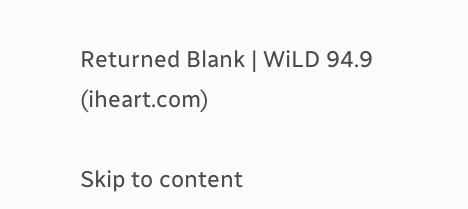Returned Blank | WiLD 94.9 (iheart.com)

Skip to content